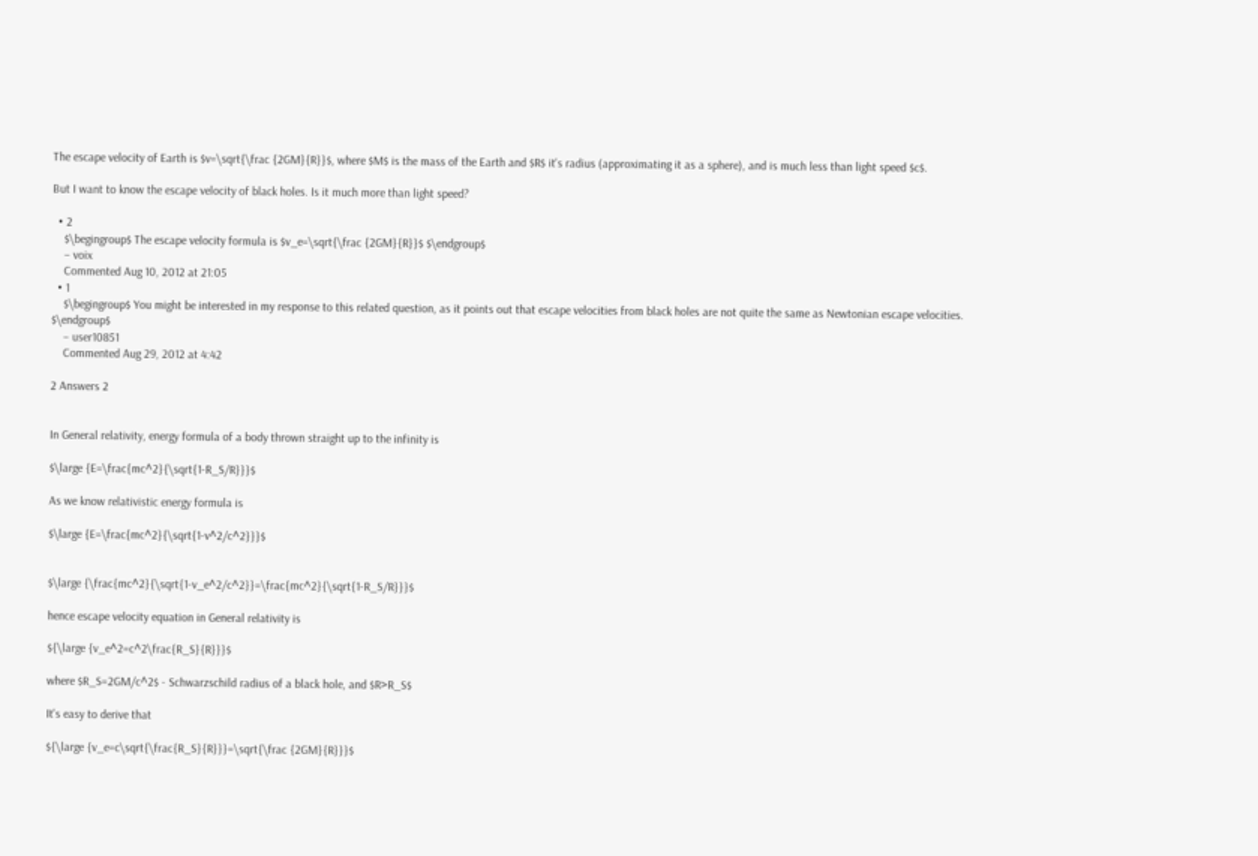The escape velocity of Earth is $v=\sqrt{\frac {2GM}{R}}$, where $M$ is the mass of the Earth and $R$ it's radius (approximating it as a sphere), and is much less than light speed $c$.

But I want to know the escape velocity of black holes. Is it much more than light speed?

  • 2
    $\begingroup$ The escape velocity formula is $v_e=\sqrt{\frac {2GM}{R}}$ $\endgroup$
    – voix
    Commented Aug 10, 2012 at 21:05
  • 1
    $\begingroup$ You might be interested in my response to this related question, as it points out that escape velocities from black holes are not quite the same as Newtonian escape velocities. $\endgroup$
    – user10851
    Commented Aug 29, 2012 at 4:42

2 Answers 2


In General relativity, energy formula of a body thrown straight up to the infinity is

$\large {E=\frac{mc^2}{\sqrt{1-R_S/R}}}$

As we know relativistic energy formula is

$\large {E=\frac{mc^2}{\sqrt{1-v^2/c^2}}}$


$\large {\frac{mc^2}{\sqrt{1-v_e^2/c^2}}=\frac{mc^2}{\sqrt{1-R_S/R}}}$

hence escape velocity equation in General relativity is

${\large {v_e^2=c^2\frac{R_S}{R}}}$

where $R_S=2GM/c^2$ - Schwarzschild radius of a black hole, and $R>R_S$

It's easy to derive that

${\large {v_e=c\sqrt{\frac{R_S}{R}}}=\sqrt{\frac {2GM}{R}}}$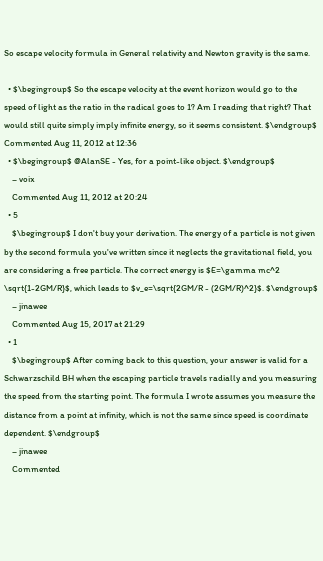So escape velocity formula in General relativity and Newton gravity is the same.

  • $\begingroup$ So the escape velocity at the event horizon would go to the speed of light as the ratio in the radical goes to 1? Am I reading that right? That would still quite simply imply infinite energy, so it seems consistent. $\endgroup$ Commented Aug 11, 2012 at 12:36
  • $\begingroup$ @AlanSE - Yes, for a point-like object. $\endgroup$
    – voix
    Commented Aug 11, 2012 at 20:24
  • 5
    $\begingroup$ I don't buy your derivation. The energy of a particle is not given by the second formula you've written since it neglects the gravitational field, you are considering a free particle. The correct energy is $E=\gamma mc^2 \sqrt{1-2GM/R}$, which leads to $v_e=\sqrt{2GM/R - (2GM/R)^2}$. $\endgroup$
    – jinawee
    Commented Aug 15, 2017 at 21:29
  • 1
    $\begingroup$ After coming back to this question, your answer is valid for a Schwarzschild BH when the escaping particle travels radially and you measuring the speed from the starting point. The formula I wrote assumes you measure the distance from a point at infinity, which is not the same since speed is coordinate dependent. $\endgroup$
    – jinawee
    Commented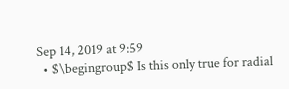Sep 14, 2019 at 9:59
  • $\begingroup$ Is this only true for radial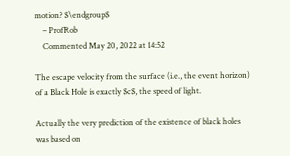motion? $\endgroup$
    – ProfRob
    Commented May 20, 2022 at 14:52

The escape velocity from the surface (i.e., the event horizon) of a Black Hole is exactly $c$, the speed of light.

Actually the very prediction of the existence of black holes was based on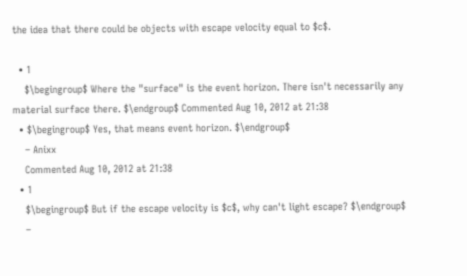the idea that there could be objects with escape velocity equal to $c$.

  • 1
    $\begingroup$ Where the "surface" is the event horizon. There isn't necessarily any material surface there. $\endgroup$ Commented Aug 10, 2012 at 21:38
  • $\begingroup$ Yes, that means event horizon. $\endgroup$
    – Anixx
    Commented Aug 10, 2012 at 21:38
  • 1
    $\begingroup$ But if the escape velocity is $c$, why can't light escape? $\endgroup$
    –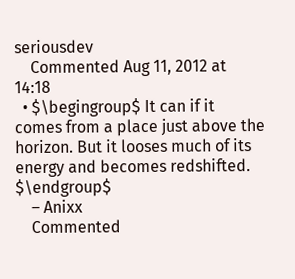seriousdev
    Commented Aug 11, 2012 at 14:18
  • $\begingroup$ It can if it comes from a place just above the horizon. But it looses much of its energy and becomes redshifted. $\endgroup$
    – Anixx
    Commented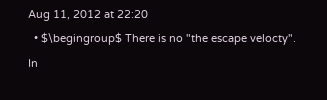Aug 11, 2012 at 22:20
  • $\begingroup$ There is no "the escape velocty". In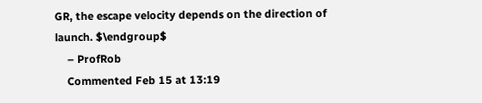GR, the escape velocity depends on the direction of launch. $\endgroup$
    – ProfRob
    Commented Feb 15 at 13:19